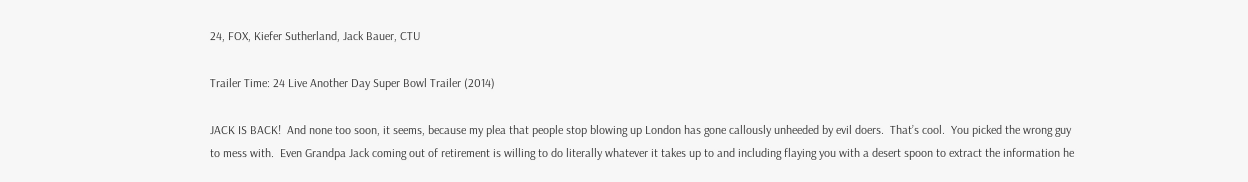24, FOX, Kiefer Sutherland, Jack Bauer, CTU

Trailer Time: 24 Live Another Day Super Bowl Trailer (2014)

JACK IS BACK!  And none too soon, it seems, because my plea that people stop blowing up London has gone callously unheeded by evil doers.  That’s cool.  You picked the wrong guy to mess with.  Even Grandpa Jack coming out of retirement is willing to do literally whatever it takes up to and including flaying you with a desert spoon to extract the information he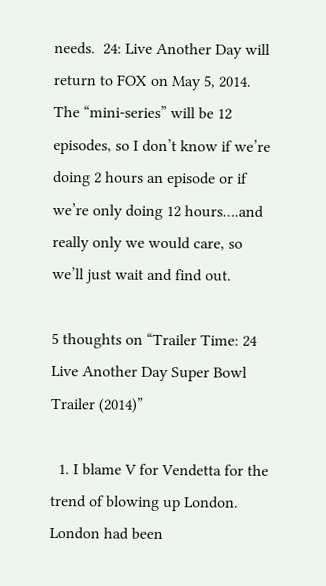needs.  24: Live Another Day will return to FOX on May 5, 2014.  The “mini-series” will be 12 episodes, so I don’t know if we’re doing 2 hours an episode or if we’re only doing 12 hours….and really only we would care, so we’ll just wait and find out.

5 thoughts on “Trailer Time: 24 Live Another Day Super Bowl Trailer (2014)”

  1. I blame V for Vendetta for the trend of blowing up London. London had been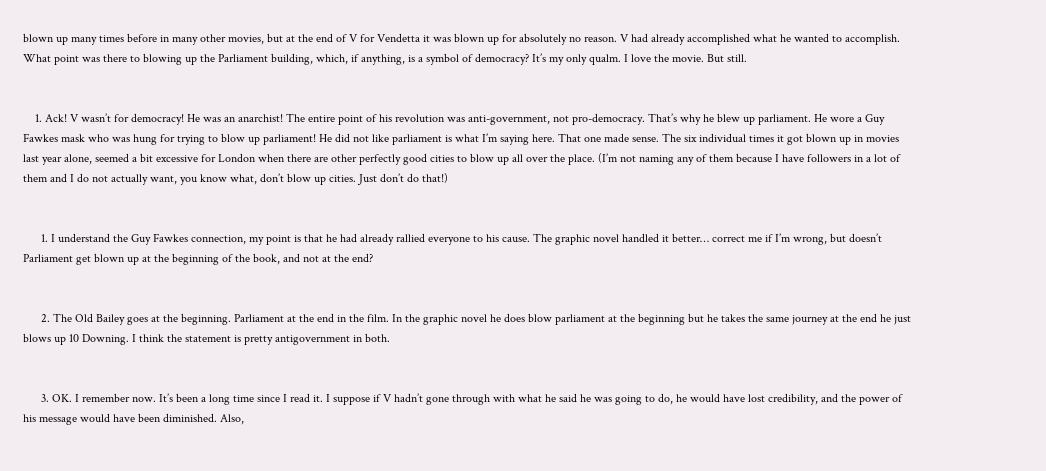blown up many times before in many other movies, but at the end of V for Vendetta it was blown up for absolutely no reason. V had already accomplished what he wanted to accomplish. What point was there to blowing up the Parliament building, which, if anything, is a symbol of democracy? It’s my only qualm. I love the movie. But still.


    1. Ack! V wasn’t for democracy! He was an anarchist! The entire point of his revolution was anti-government, not pro-democracy. That’s why he blew up parliament. He wore a Guy Fawkes mask who was hung for trying to blow up parliament! He did not like parliament is what I’m saying here. That one made sense. The six individual times it got blown up in movies last year alone, seemed a bit excessive for London when there are other perfectly good cities to blow up all over the place. (I’m not naming any of them because I have followers in a lot of them and I do not actually want, you know what, don’t blow up cities. Just don’t do that!)


      1. I understand the Guy Fawkes connection, my point is that he had already rallied everyone to his cause. The graphic novel handled it better… correct me if I’m wrong, but doesn’t Parliament get blown up at the beginning of the book, and not at the end?


      2. The Old Bailey goes at the beginning. Parliament at the end in the film. In the graphic novel he does blow parliament at the beginning but he takes the same journey at the end he just blows up 10 Downing. I think the statement is pretty antigovernment in both.


      3. OK. I remember now. It’s been a long time since I read it. I suppose if V hadn’t gone through with what he said he was going to do, he would have lost credibility, and the power of his message would have been diminished. Also,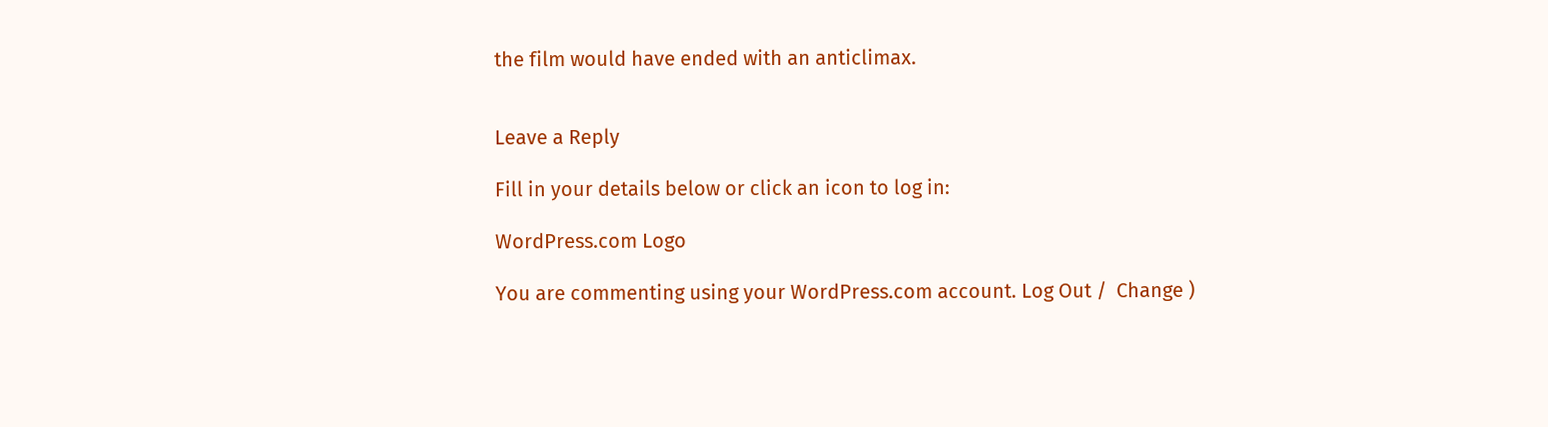the film would have ended with an anticlimax.


Leave a Reply

Fill in your details below or click an icon to log in:

WordPress.com Logo

You are commenting using your WordPress.com account. Log Out /  Change )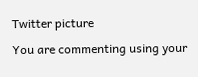Twitter picture

You are commenting using your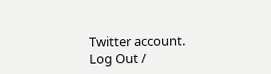Twitter account. Log Out /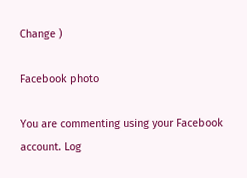Change )

Facebook photo

You are commenting using your Facebook account. Log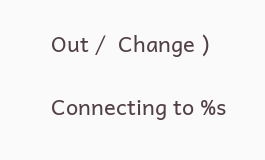Out /  Change )

Connecting to %s